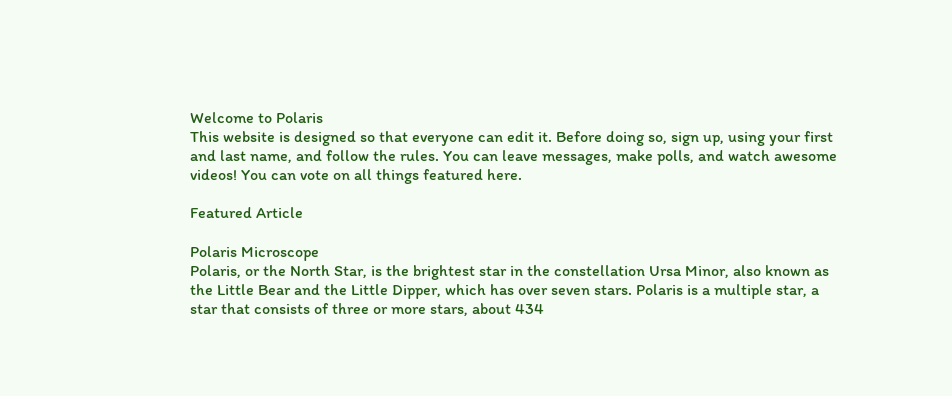Welcome to Polaris
This website is designed so that everyone can edit it. Before doing so, sign up, using your first and last name, and follow the rules. You can leave messages, make polls, and watch awesome videos! You can vote on all things featured here.

Featured Article

Polaris Microscope
Polaris, or the North Star, is the brightest star in the constellation Ursa Minor, also known as the Little Bear and the Little Dipper, which has over seven stars. Polaris is a multiple star, a star that consists of three or more stars, about 434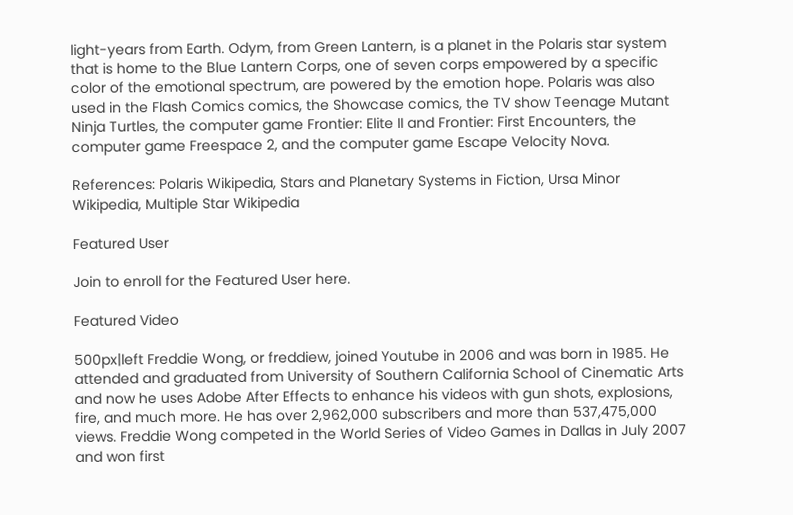light-years from Earth. Odym, from Green Lantern, is a planet in the Polaris star system that is home to the Blue Lantern Corps, one of seven corps empowered by a specific color of the emotional spectrum, are powered by the emotion hope. Polaris was also used in the Flash Comics comics, the Showcase comics, the TV show Teenage Mutant Ninja Turtles, the computer game Frontier: Elite II and Frontier: First Encounters, the computer game Freespace 2, and the computer game Escape Velocity Nova.

References: Polaris Wikipedia, Stars and Planetary Systems in Fiction, Ursa Minor Wikipedia, Multiple Star Wikipedia

Featured User

Join to enroll for the Featured User here.

Featured Video

500px|left Freddie Wong, or freddiew, joined Youtube in 2006 and was born in 1985. He attended and graduated from University of Southern California School of Cinematic Arts and now he uses Adobe After Effects to enhance his videos with gun shots, explosions, fire, and much more. He has over 2,962,000 subscribers and more than 537,475,000 views. Freddie Wong competed in the World Series of Video Games in Dallas in July 2007 and won first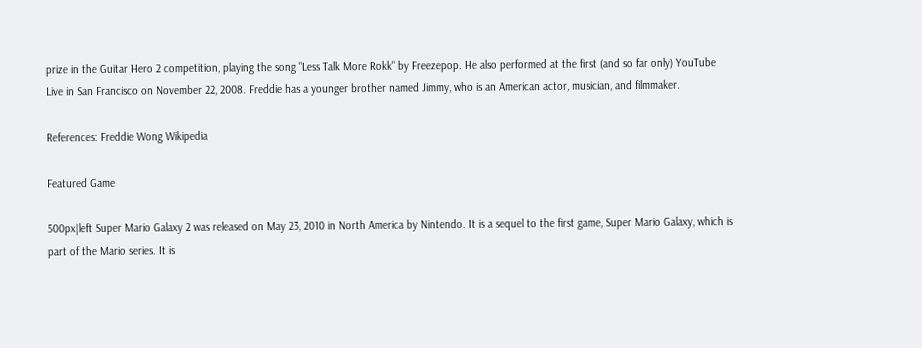prize in the Guitar Hero 2 competition, playing the song "Less Talk More Rokk" by Freezepop. He also performed at the first (and so far only) YouTube Live in San Francisco on November 22, 2008. Freddie has a younger brother named Jimmy, who is an American actor, musician, and filmmaker.

References: Freddie Wong Wikipedia

Featured Game

500px|left Super Mario Galaxy 2 was released on May 23, 2010 in North America by Nintendo. It is a sequel to the first game, Super Mario Galaxy, which is part of the Mario series. It is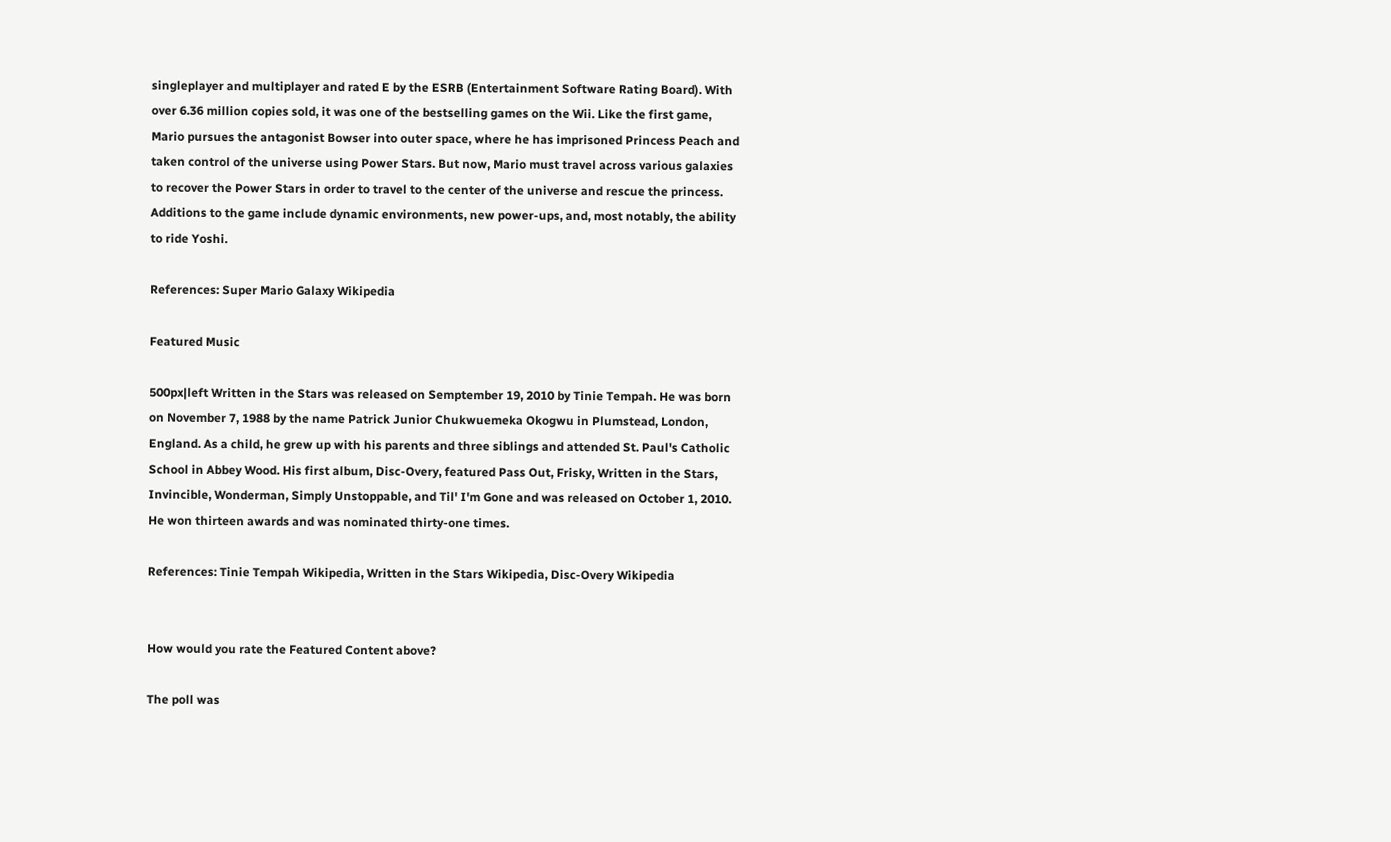singleplayer and multiplayer and rated E by the ESRB (Entertainment Software Rating Board). With over 6.36 million copies sold, it was one of the bestselling games on the Wii. Like the first game, Mario pursues the antagonist Bowser into outer space, where he has imprisoned Princess Peach and taken control of the universe using Power Stars. But now, Mario must travel across various galaxies to recover the Power Stars in order to travel to the center of the universe and rescue the princess. Additions to the game include dynamic environments, new power-ups, and, most notably, the ability to ride Yoshi.

References: Super Mario Galaxy Wikipedia

Featured Music

500px|left Written in the Stars was released on Semptember 19, 2010 by Tinie Tempah. He was born on November 7, 1988 by the name Patrick Junior Chukwuemeka Okogwu in Plumstead, London, England. As a child, he grew up with his parents and three siblings and attended St. Paul's Catholic School in Abbey Wood. His first album, Disc-Overy, featured Pass Out, Frisky, Written in the Stars, Invincible, Wonderman, Simply Unstoppable, and Til' I'm Gone and was released on October 1, 2010. He won thirteen awards and was nominated thirty-one times.

References: Tinie Tempah Wikipedia, Written in the Stars Wikipedia, Disc-Overy Wikipedia


How would you rate the Featured Content above?

The poll was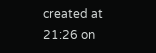created at 21:26 on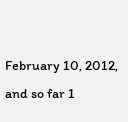February 10, 2012, and so far 1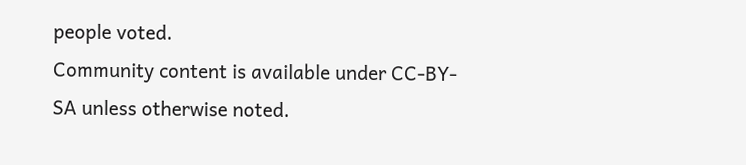people voted.
Community content is available under CC-BY-SA unless otherwise noted.